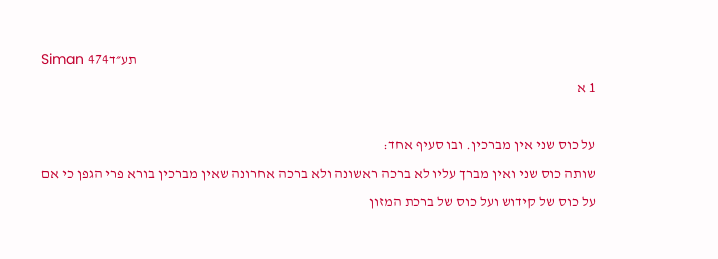Siman 474תע״ד
1 א

על כוס שני אין מברכין. ובו סעיף אחד:
שותה כוס שני ואין מברך עליו לא ברכה ראשונה ולא ברכה אחרונה שאין מברכין בורא פרי הגפן כי אם על כוס של קידוש ועל כוס של ברכת המזון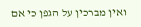ואין מברכין על הגפן כי אם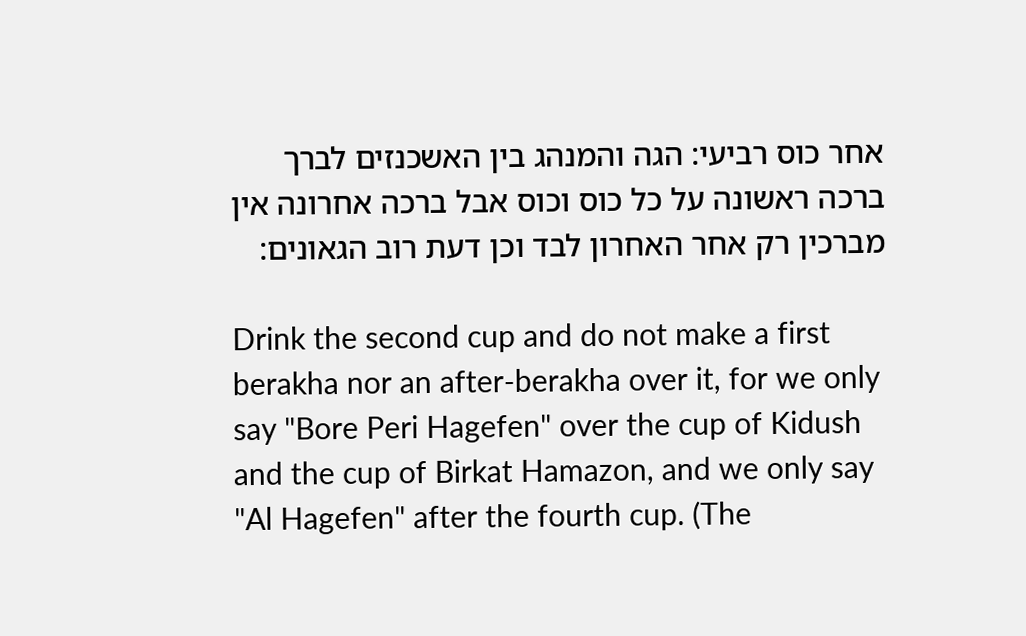אחר כוס רביעי: הגה והמנהג בין האשכנזים לברך ברכה ראשונה על כל כוס וכוס אבל ברכה אחרונה אין מברכין רק אחר האחרון לבד וכן דעת רוב הגאונים:

Drink the second cup and do not make a first berakha nor an after-berakha over it, for we only say "Bore Peri Hagefen" over the cup of Kidush and the cup of Birkat Hamazon, and we only say "Al Hagefen" after the fourth cup. (The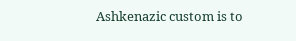Ashkenazic custom is to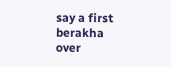say a first berakha over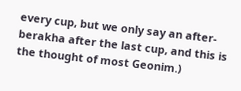every cup, but we only say an after-berakha after the last cup, and this is the thought of most Geonim.)